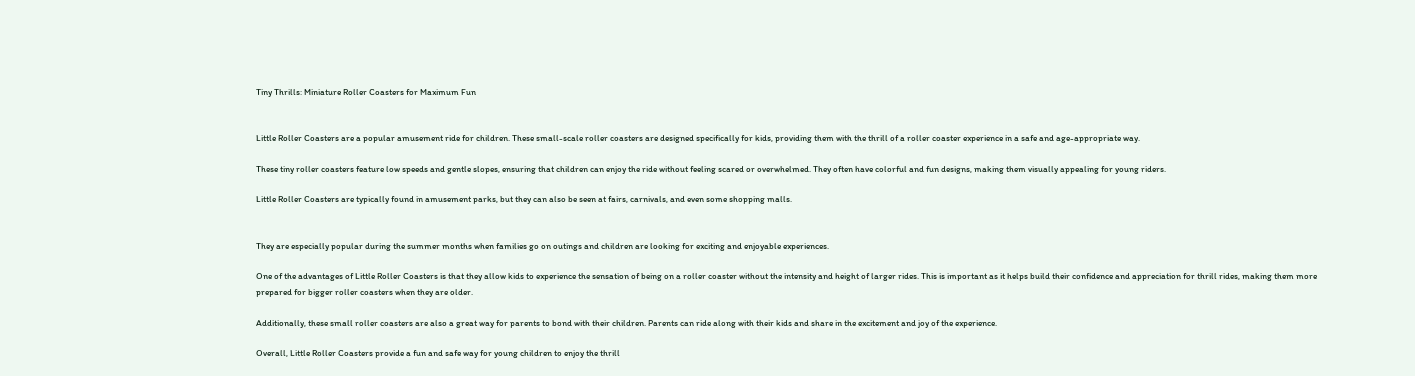Tiny Thrills: Miniature Roller Coasters for Maximum Fun


Little Roller Coasters are a popular amusement ride for children. These small-scale roller coasters are designed specifically for kids, providing them with the thrill of a roller coaster experience in a safe and age-appropriate way.

These tiny roller coasters feature low speeds and gentle slopes, ensuring that children can enjoy the ride without feeling scared or overwhelmed. They often have colorful and fun designs, making them visually appealing for young riders.

Little Roller Coasters are typically found in amusement parks, but they can also be seen at fairs, carnivals, and even some shopping malls.


They are especially popular during the summer months when families go on outings and children are looking for exciting and enjoyable experiences.

One of the advantages of Little Roller Coasters is that they allow kids to experience the sensation of being on a roller coaster without the intensity and height of larger rides. This is important as it helps build their confidence and appreciation for thrill rides, making them more prepared for bigger roller coasters when they are older.

Additionally, these small roller coasters are also a great way for parents to bond with their children. Parents can ride along with their kids and share in the excitement and joy of the experience.

Overall, Little Roller Coasters provide a fun and safe way for young children to enjoy the thrill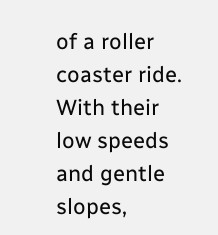of a roller coaster ride. With their low speeds and gentle slopes,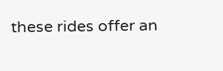these rides offer an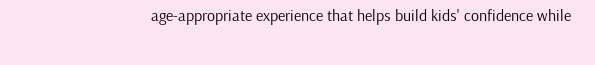age-appropriate experience that helps build kids' confidence while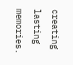creating lasting memories.